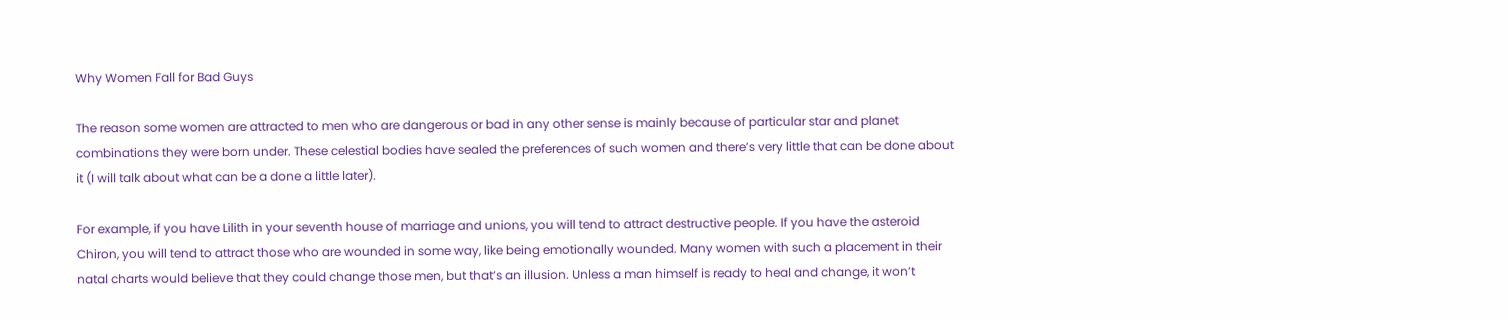Why Women Fall for Bad Guys

The reason some women are attracted to men who are dangerous or bad in any other sense is mainly because of particular star and planet combinations they were born under. These celestial bodies have sealed the preferences of such women and there’s very little that can be done about it (I will talk about what can be a done a little later).

For example, if you have Lilith in your seventh house of marriage and unions, you will tend to attract destructive people. If you have the asteroid Chiron, you will tend to attract those who are wounded in some way, like being emotionally wounded. Many women with such a placement in their natal charts would believe that they could change those men, but that’s an illusion. Unless a man himself is ready to heal and change, it won’t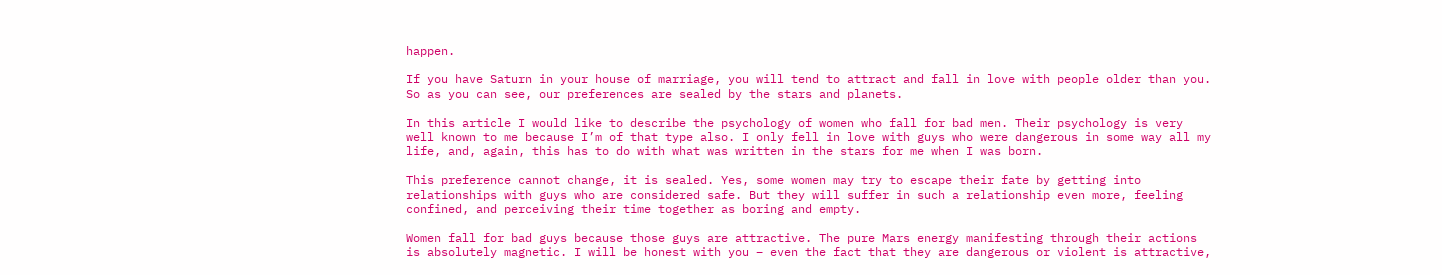happen.

If you have Saturn in your house of marriage, you will tend to attract and fall in love with people older than you. So as you can see, our preferences are sealed by the stars and planets.

In this article I would like to describe the psychology of women who fall for bad men. Their psychology is very well known to me because I’m of that type also. I only fell in love with guys who were dangerous in some way all my life, and, again, this has to do with what was written in the stars for me when I was born.

This preference cannot change, it is sealed. Yes, some women may try to escape their fate by getting into relationships with guys who are considered safe. But they will suffer in such a relationship even more, feeling confined, and perceiving their time together as boring and empty.

Women fall for bad guys because those guys are attractive. The pure Mars energy manifesting through their actions is absolutely magnetic. I will be honest with you – even the fact that they are dangerous or violent is attractive,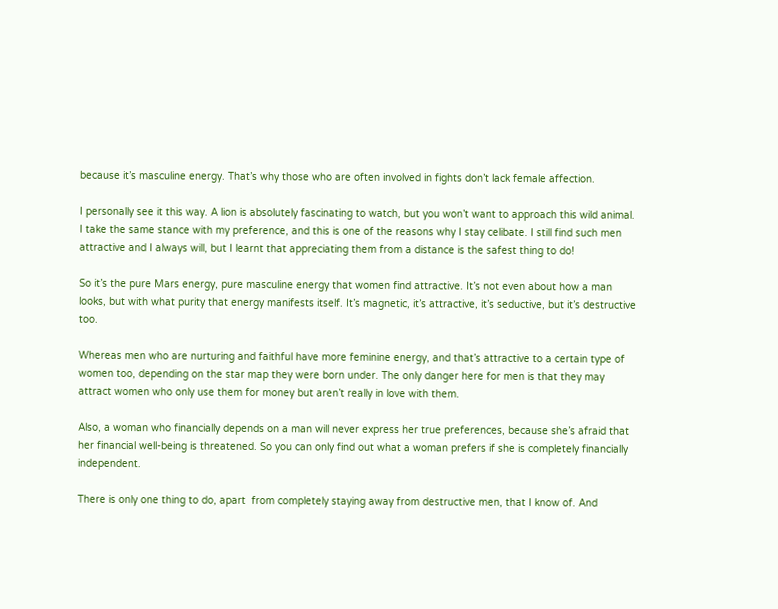because it’s masculine energy. That’s why those who are often involved in fights don’t lack female affection.

I personally see it this way. A lion is absolutely fascinating to watch, but you won’t want to approach this wild animal. I take the same stance with my preference, and this is one of the reasons why I stay celibate. I still find such men attractive and I always will, but I learnt that appreciating them from a distance is the safest thing to do!

So it’s the pure Mars energy, pure masculine energy that women find attractive. It’s not even about how a man looks, but with what purity that energy manifests itself. It’s magnetic, it’s attractive, it’s seductive, but it’s destructive too.

Whereas men who are nurturing and faithful have more feminine energy, and that’s attractive to a certain type of women too, depending on the star map they were born under. The only danger here for men is that they may attract women who only use them for money but aren’t really in love with them.

Also, a woman who financially depends on a man will never express her true preferences, because she’s afraid that her financial well-being is threatened. So you can only find out what a woman prefers if she is completely financially independent.

There is only one thing to do, apart  from completely staying away from destructive men, that I know of. And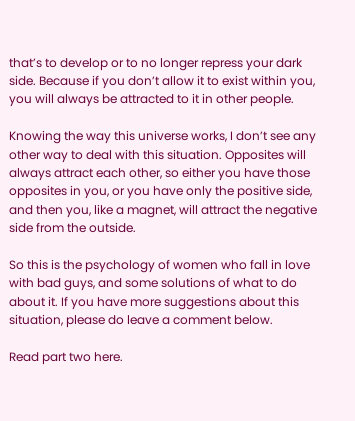that’s to develop or to no longer repress your dark side. Because if you don’t allow it to exist within you, you will always be attracted to it in other people.

Knowing the way this universe works, I don’t see any other way to deal with this situation. Opposites will always attract each other, so either you have those opposites in you, or you have only the positive side, and then you, like a magnet, will attract the negative side from the outside.

So this is the psychology of women who fall in love with bad guys, and some solutions of what to do about it. If you have more suggestions about this situation, please do leave a comment below.

Read part two here.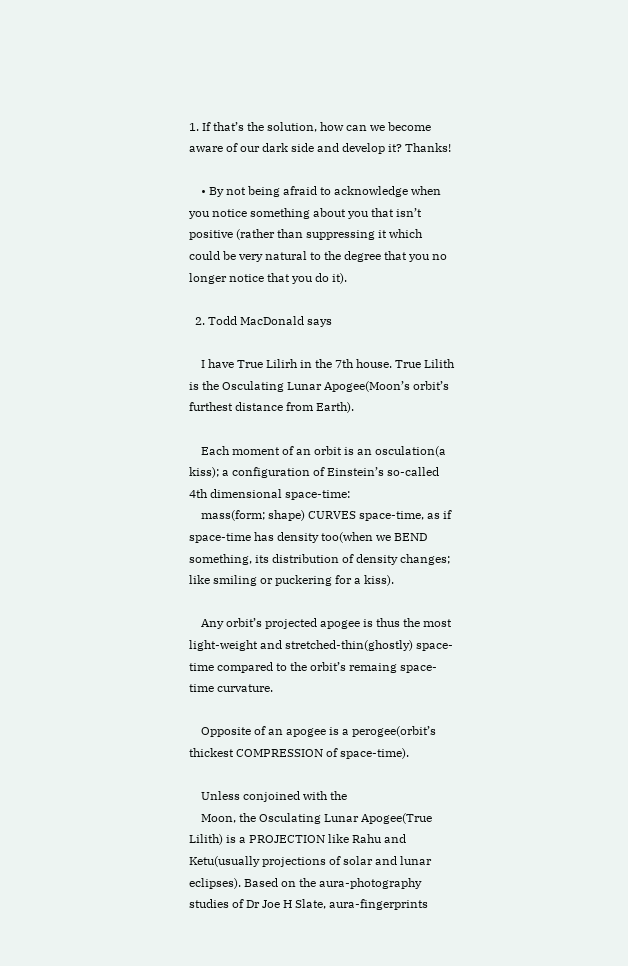1. If that’s the solution, how can we become aware of our dark side and develop it? Thanks!

    • By not being afraid to acknowledge when you notice something about you that isn’t positive (rather than suppressing it which could be very natural to the degree that you no longer notice that you do it).

  2. Todd MacDonald says

    I have True Lilirh in the 7th house. True Lilith is the Osculating Lunar Apogee(Moon’s orbit’s furthest distance from Earth).

    Each moment of an orbit is an osculation(a kiss); a configuration of Einstein’s so-called 4th dimensional space-time:
    mass(form; shape) CURVES space-time, as if space-time has density too(when we BEND something, its distribution of density changes; like smiling or puckering for a kiss).

    Any orbit’s projected apogee is thus the most light-weight and stretched-thin(ghostly) space-time compared to the orbit’s remaing space-time curvature.

    Opposite of an apogee is a perogee(orbit’s thickest COMPRESSION of space-time).

    Unless conjoined with the
    Moon, the Osculating Lunar Apogee(True Lilith) is a PROJECTION like Rahu and Ketu(usually projections of solar and lunar eclipses). Based on the aura-photography studies of Dr Joe H Slate, aura-fingerprints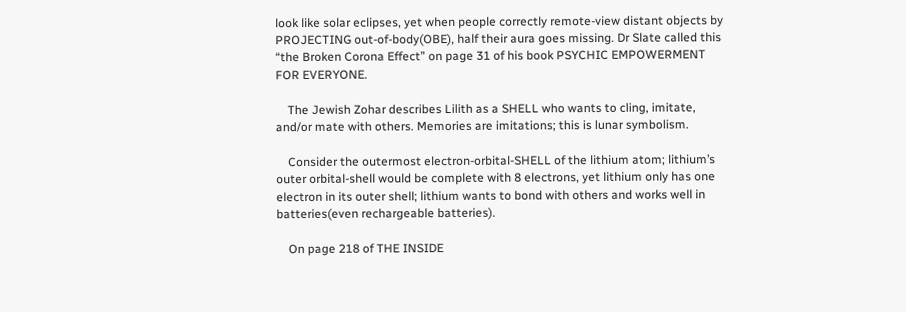look like solar eclipses, yet when people correctly remote-view distant objects by PROJECTING out-of-body(OBE), half their aura goes missing. Dr Slate called this “the Broken Corona Effect” on page 31 of his book PSYCHIC EMPOWERMENT FOR EVERYONE.

    The Jewish Zohar describes Lilith as a SHELL who wants to cling, imitate, and/or mate with others. Memories are imitations; this is lunar symbolism.

    Consider the outermost electron-orbital-SHELL of the lithium atom; lithium’s outer orbital-shell would be complete with 8 electrons, yet lithium only has one electron in its outer shell; lithium wants to bond with others and works well in batteries(even rechargeable batteries).

    On page 218 of THE INSIDE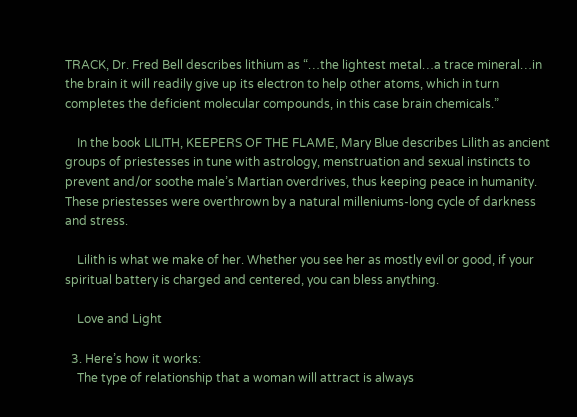TRACK, Dr. Fred Bell describes lithium as “…the lightest metal…a trace mineral…in the brain it will readily give up its electron to help other atoms, which in turn completes the deficient molecular compounds, in this case brain chemicals.”

    In the book LILITH, KEEPERS OF THE FLAME, Mary Blue describes Lilith as ancient groups of priestesses in tune with astrology, menstruation and sexual instincts to prevent and/or soothe male’s Martian overdrives, thus keeping peace in humanity. These priestesses were overthrown by a natural milleniums-long cycle of darkness and stress.

    Lilith is what we make of her. Whether you see her as mostly evil or good, if your spiritual battery is charged and centered, you can bless anything.

    Love and Light

  3. Here’s how it works:
    The type of relationship that a woman will attract is always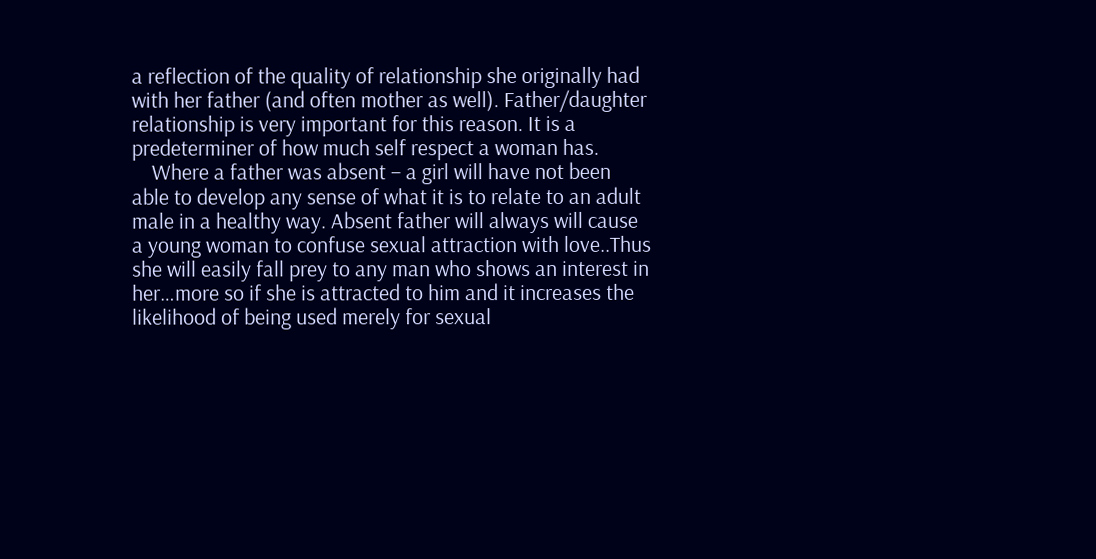a reflection of the quality of relationship she originally had with her father (and often mother as well). Father/daughter relationship is very important for this reason. It is a predeterminer of how much self respect a woman has.
    Where a father was absent – a girl will have not been able to develop any sense of what it is to relate to an adult male in a healthy way. Absent father will always will cause a young woman to confuse sexual attraction with love..Thus she will easily fall prey to any man who shows an interest in her…more so if she is attracted to him and it increases the likelihood of being used merely for sexual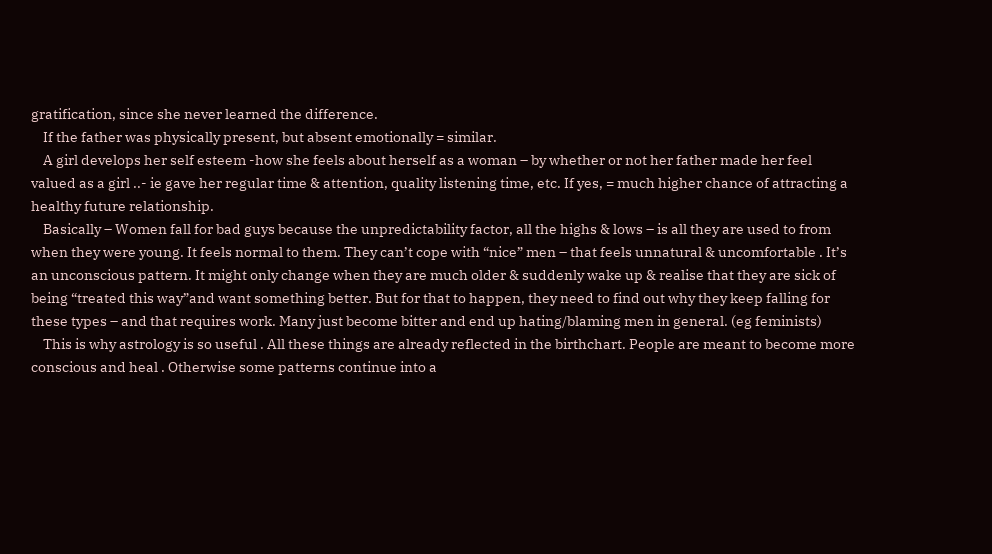gratification, since she never learned the difference.
    If the father was physically present, but absent emotionally = similar.
    A girl develops her self esteem -how she feels about herself as a woman – by whether or not her father made her feel valued as a girl ..- ie gave her regular time & attention, quality listening time, etc. If yes, = much higher chance of attracting a healthy future relationship.
    Basically – Women fall for bad guys because the unpredictability factor, all the highs & lows – is all they are used to from when they were young. It feels normal to them. They can’t cope with “nice” men – that feels unnatural & uncomfortable . It’s an unconscious pattern. It might only change when they are much older & suddenly wake up & realise that they are sick of being “treated this way”and want something better. But for that to happen, they need to find out why they keep falling for these types – and that requires work. Many just become bitter and end up hating/blaming men in general. (eg feminists)
    This is why astrology is so useful . All these things are already reflected in the birthchart. People are meant to become more conscious and heal . Otherwise some patterns continue into a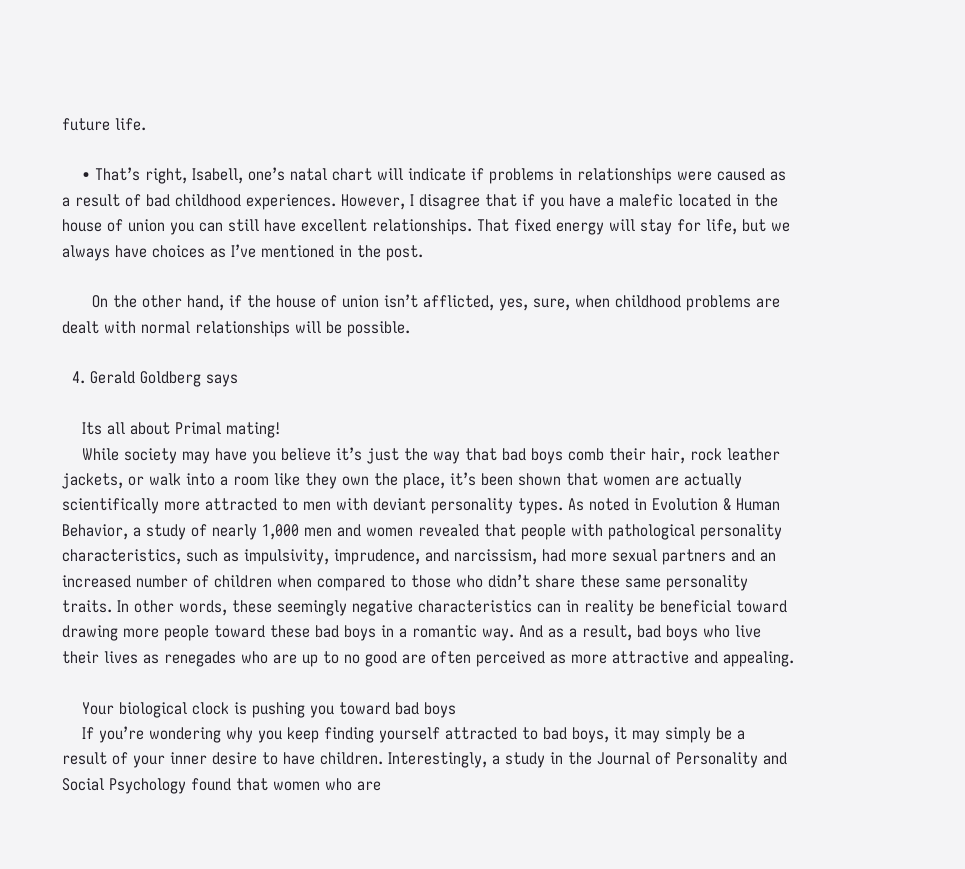future life.

    • That’s right, Isabell, one’s natal chart will indicate if problems in relationships were caused as a result of bad childhood experiences. However, I disagree that if you have a malefic located in the house of union you can still have excellent relationships. That fixed energy will stay for life, but we always have choices as I’ve mentioned in the post.

      On the other hand, if the house of union isn’t afflicted, yes, sure, when childhood problems are dealt with normal relationships will be possible.

  4. Gerald Goldberg says

    Its all about Primal mating!
    While society may have you believe it’s just the way that bad boys comb their hair, rock leather jackets, or walk into a room like they own the place, it’s been shown that women are actually scientifically more attracted to men with deviant personality types. As noted in Evolution & Human Behavior, a study of nearly 1,000 men and women revealed that people with pathological personality characteristics, such as impulsivity, imprudence, and narcissism, had more sexual partners and an increased number of children when compared to those who didn’t share these same personality traits. In other words, these seemingly negative characteristics can in reality be beneficial toward drawing more people toward these bad boys in a romantic way. And as a result, bad boys who live their lives as renegades who are up to no good are often perceived as more attractive and appealing.

    Your biological clock is pushing you toward bad boys
    If you’re wondering why you keep finding yourself attracted to bad boys, it may simply be a result of your inner desire to have children. Interestingly, a study in the Journal of Personality and Social Psychology found that women who are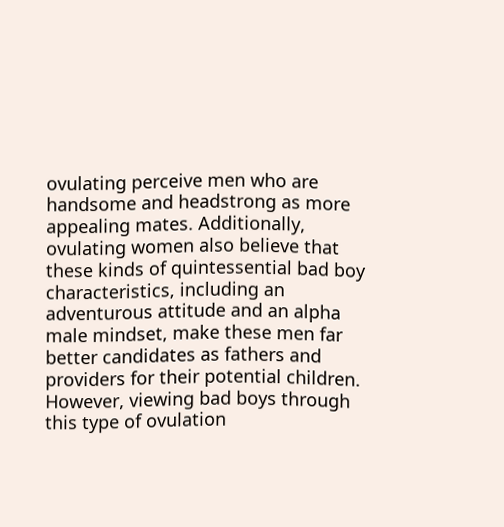ovulating perceive men who are handsome and headstrong as more appealing mates. Additionally, ovulating women also believe that these kinds of quintessential bad boy characteristics, including an adventurous attitude and an alpha male mindset, make these men far better candidates as fathers and providers for their potential children. However, viewing bad boys through this type of ovulation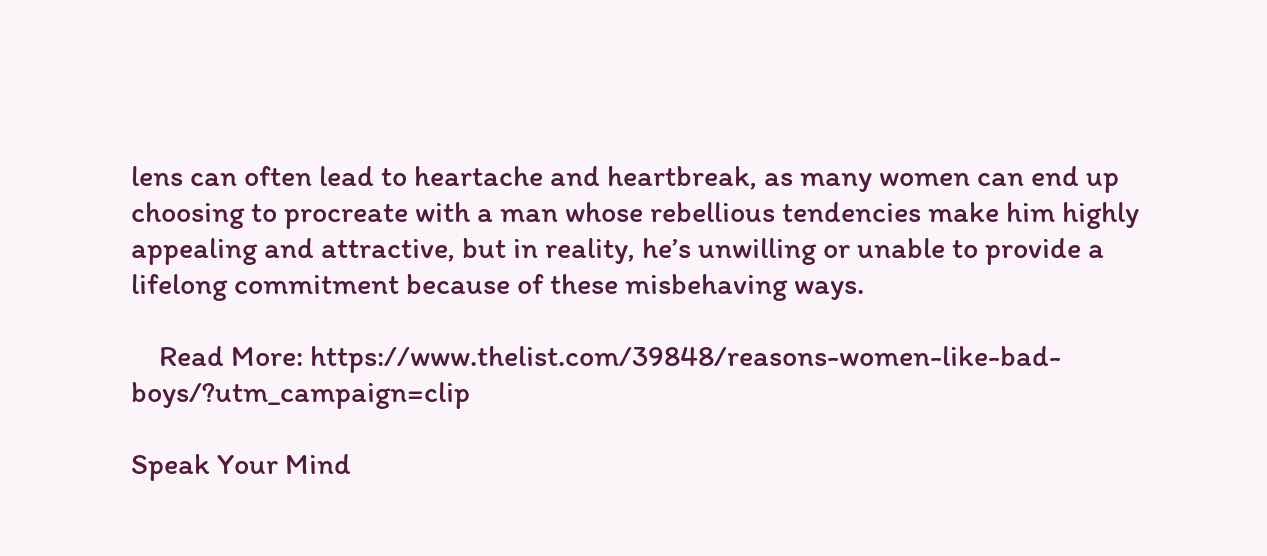lens can often lead to heartache and heartbreak, as many women can end up choosing to procreate with a man whose rebellious tendencies make him highly appealing and attractive, but in reality, he’s unwilling or unable to provide a lifelong commitment because of these misbehaving ways.

    Read More: https://www.thelist.com/39848/reasons-women-like-bad-boys/?utm_campaign=clip

Speak Your Mind